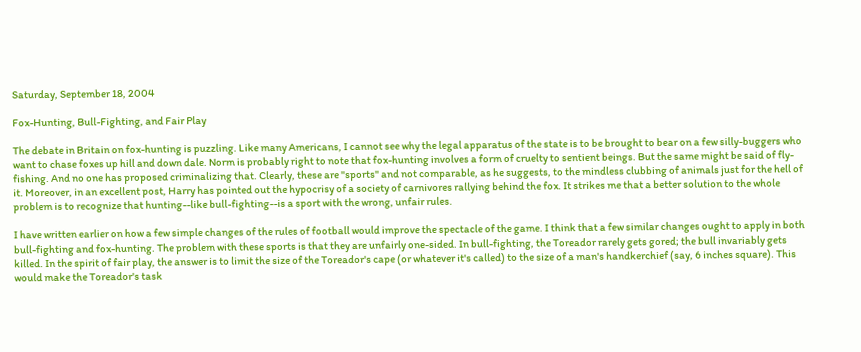Saturday, September 18, 2004

Fox-Hunting, Bull-Fighting, and Fair Play

The debate in Britain on fox-hunting is puzzling. Like many Americans, I cannot see why the legal apparatus of the state is to be brought to bear on a few silly-buggers who want to chase foxes up hill and down dale. Norm is probably right to note that fox-hunting involves a form of cruelty to sentient beings. But the same might be said of fly-fishing. And no one has proposed criminalizing that. Clearly, these are "sports" and not comparable, as he suggests, to the mindless clubbing of animals just for the hell of it. Moreover, in an excellent post, Harry has pointed out the hypocrisy of a society of carnivores rallying behind the fox. It strikes me that a better solution to the whole problem is to recognize that hunting--like bull-fighting--is a sport with the wrong, unfair rules.

I have written earlier on how a few simple changes of the rules of football would improve the spectacle of the game. I think that a few similar changes ought to apply in both bull-fighting and fox-hunting. The problem with these sports is that they are unfairly one-sided. In bull-fighting, the Toreador rarely gets gored; the bull invariably gets killed. In the spirit of fair play, the answer is to limit the size of the Toreador's cape (or whatever it's called) to the size of a man's handkerchief (say, 6 inches square). This would make the Toreador's task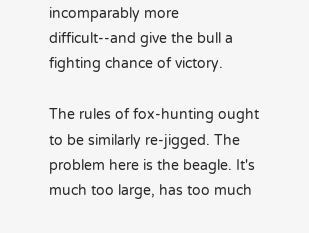incomparably more difficult--and give the bull a fighting chance of victory.

The rules of fox-hunting ought to be similarly re-jigged. The problem here is the beagle. It's much too large, has too much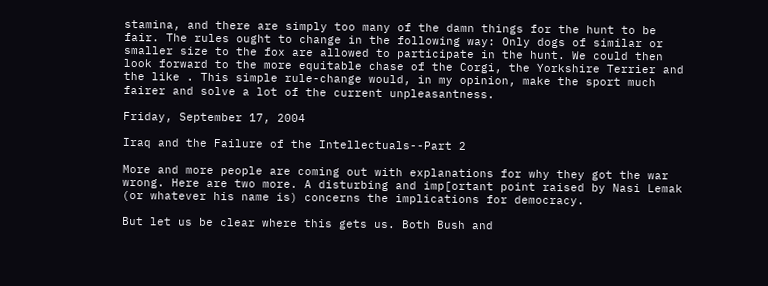stamina, and there are simply too many of the damn things for the hunt to be fair. The rules ought to change in the following way: Only dogs of similar or smaller size to the fox are allowed to participate in the hunt. We could then look forward to the more equitable chase of the Corgi, the Yorkshire Terrier and the like . This simple rule-change would, in my opinion, make the sport much fairer and solve a lot of the current unpleasantness.

Friday, September 17, 2004

Iraq and the Failure of the Intellectuals--Part 2

More and more people are coming out with explanations for why they got the war wrong. Here are two more. A disturbing and imp[ortant point raised by Nasi Lemak (or whatever his name is) concerns the implications for democracy.

But let us be clear where this gets us. Both Bush and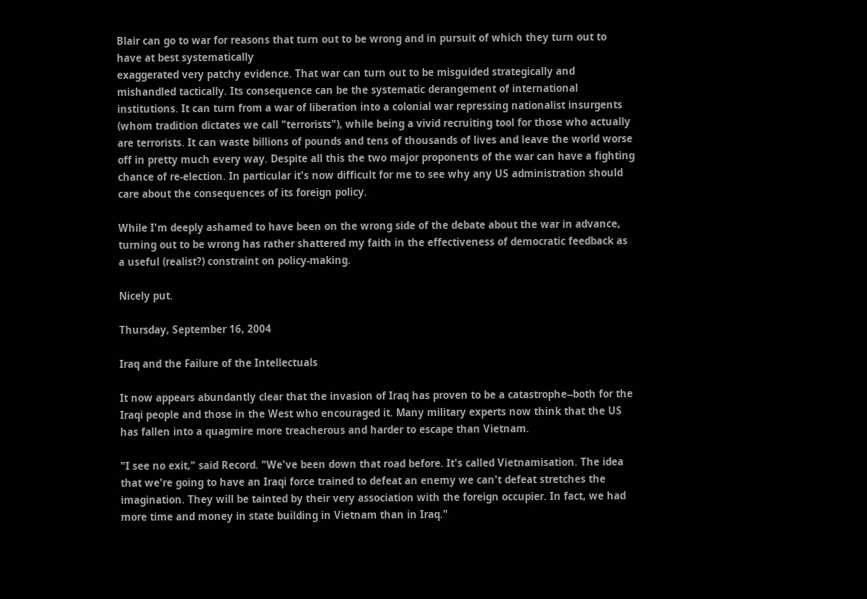Blair can go to war for reasons that turn out to be wrong and in pursuit of which they turn out to have at best systematically
exaggerated very patchy evidence. That war can turn out to be misguided strategically and mishandled tactically. Its consequence can be the systematic derangement of international institutions. It can turn from a war of liberation into a colonial war repressing nationalist insurgents (whom tradition dictates we call "terrorists"), while being a vivid recruiting tool for those who actually are terrorists. It can waste billions of pounds and tens of thousands of lives and leave the world worse off in pretty much every way. Despite all this the two major proponents of the war can have a fighting chance of re-election. In particular it's now difficult for me to see why any US administration should care about the consequences of its foreign policy.

While I'm deeply ashamed to have been on the wrong side of the debate about the war in advance, turning out to be wrong has rather shattered my faith in the effectiveness of democratic feedback as a useful (realist?) constraint on policy-making.

Nicely put.

Thursday, September 16, 2004

Iraq and the Failure of the Intellectuals

It now appears abundantly clear that the invasion of Iraq has proven to be a catastrophe--both for the Iraqi people and those in the West who encouraged it. Many military experts now think that the US has fallen into a quagmire more treacherous and harder to escape than Vietnam.

"I see no exit," said Record. "We've been down that road before. It's called Vietnamisation. The idea that we're going to have an Iraqi force trained to defeat an enemy we can't defeat stretches the imagination. They will be tainted by their very association with the foreign occupier. In fact, we had more time and money in state building in Vietnam than in Iraq."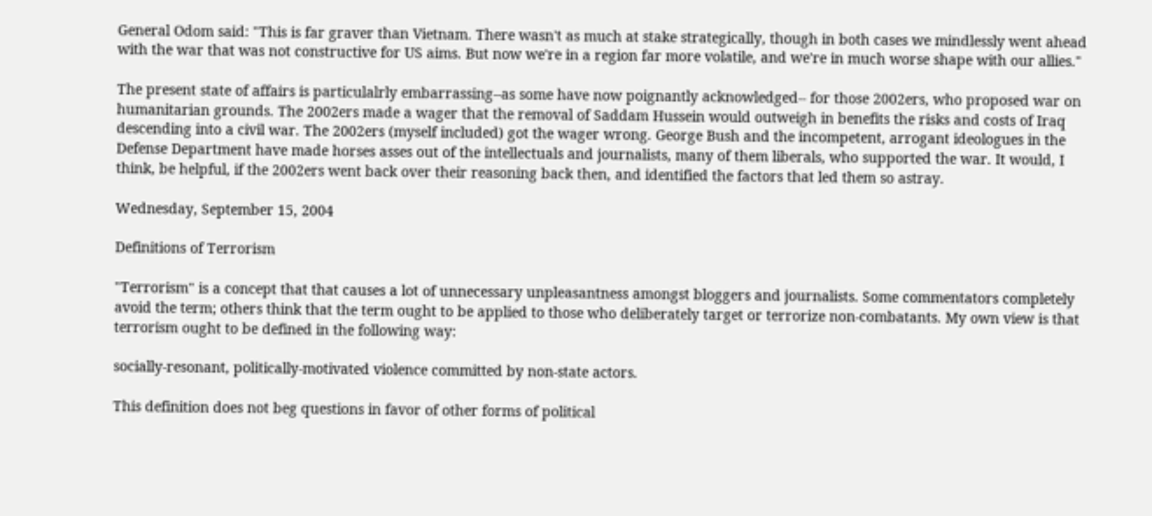General Odom said: "This is far graver than Vietnam. There wasn't as much at stake strategically, though in both cases we mindlessly went ahead with the war that was not constructive for US aims. But now we're in a region far more volatile, and we're in much worse shape with our allies."

The present state of affairs is particulalrly embarrassing--as some have now poignantly acknowledged-- for those 2002ers, who proposed war on humanitarian grounds. The 2002ers made a wager that the removal of Saddam Hussein would outweigh in benefits the risks and costs of Iraq descending into a civil war. The 2002ers (myself included) got the wager wrong. George Bush and the incompetent, arrogant ideologues in the Defense Department have made horses asses out of the intellectuals and journalists, many of them liberals, who supported the war. It would, I think, be helpful, if the 2002ers went back over their reasoning back then, and identified the factors that led them so astray.

Wednesday, September 15, 2004

Definitions of Terrorism

"Terrorism" is a concept that that causes a lot of unnecessary unpleasantness amongst bloggers and journalists. Some commentators completely avoid the term; others think that the term ought to be applied to those who deliberately target or terrorize non-combatants. My own view is that terrorism ought to be defined in the following way:

socially-resonant, politically-motivated violence committed by non-state actors.

This definition does not beg questions in favor of other forms of political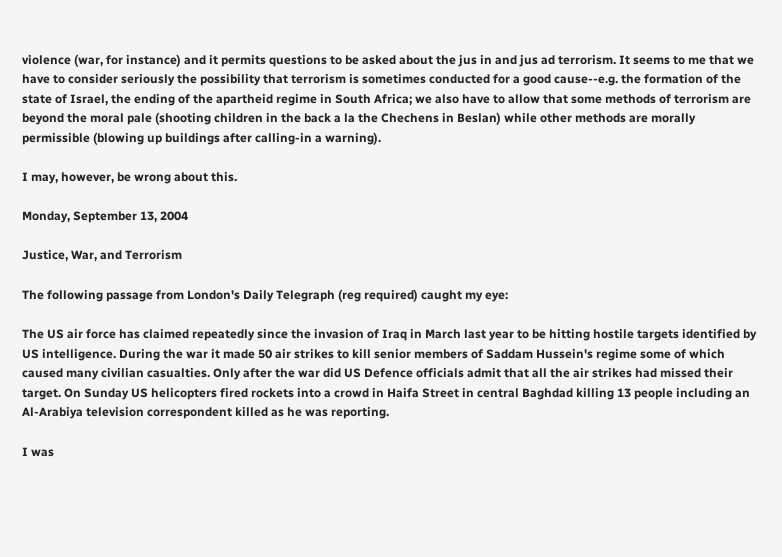violence (war, for instance) and it permits questions to be asked about the jus in and jus ad terrorism. It seems to me that we have to consider seriously the possibility that terrorism is sometimes conducted for a good cause--e.g. the formation of the state of Israel, the ending of the apartheid regime in South Africa; we also have to allow that some methods of terrorism are beyond the moral pale (shooting children in the back a la the Chechens in Beslan) while other methods are morally permissible (blowing up buildings after calling-in a warning).

I may, however, be wrong about this.

Monday, September 13, 2004

Justice, War, and Terrorism

The following passage from London's Daily Telegraph (reg required) caught my eye:

The US air force has claimed repeatedly since the invasion of Iraq in March last year to be hitting hostile targets identified by US intelligence. During the war it made 50 air strikes to kill senior members of Saddam Hussein's regime some of which caused many civilian casualties. Only after the war did US Defence officials admit that all the air strikes had missed their target. On Sunday US helicopters fired rockets into a crowd in Haifa Street in central Baghdad killing 13 people including an Al-Arabiya television correspondent killed as he was reporting.

I was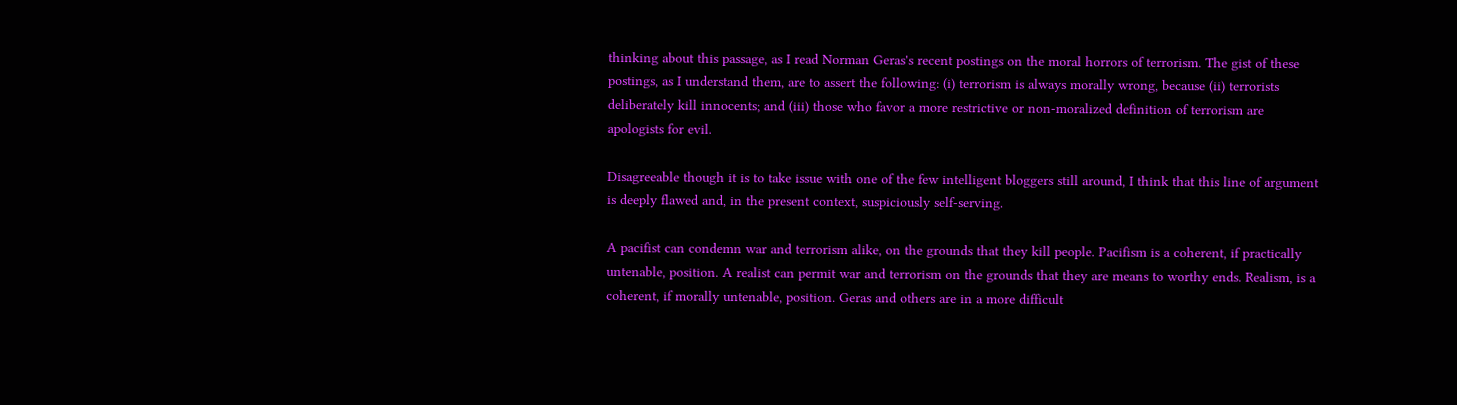thinking about this passage, as I read Norman Geras's recent postings on the moral horrors of terrorism. The gist of these postings, as I understand them, are to assert the following: (i) terrorism is always morally wrong, because (ii) terrorists deliberately kill innocents; and (iii) those who favor a more restrictive or non-moralized definition of terrorism are apologists for evil.

Disagreeable though it is to take issue with one of the few intelligent bloggers still around, I think that this line of argument is deeply flawed and, in the present context, suspiciously self-serving.

A pacifist can condemn war and terrorism alike, on the grounds that they kill people. Pacifism is a coherent, if practically untenable, position. A realist can permit war and terrorism on the grounds that they are means to worthy ends. Realism, is a coherent, if morally untenable, position. Geras and others are in a more difficult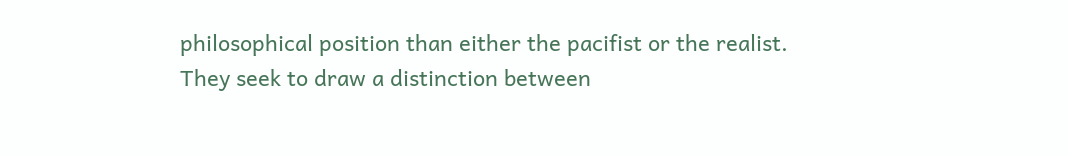philosophical position than either the pacifist or the realist. They seek to draw a distinction between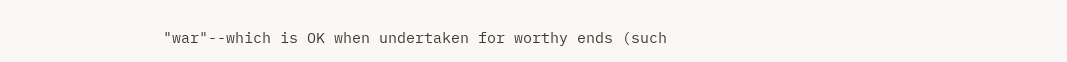"war"--which is OK when undertaken for worthy ends (such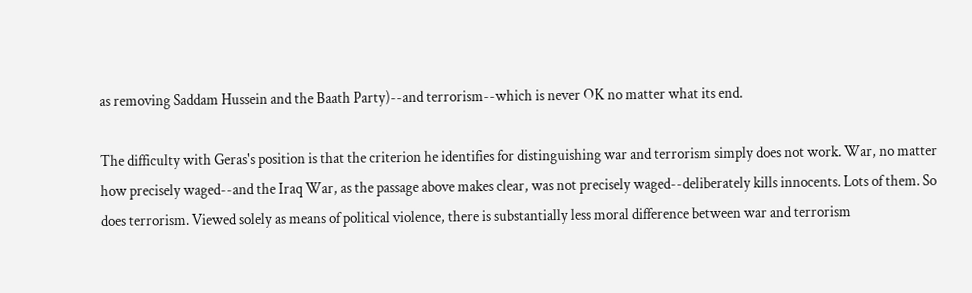as removing Saddam Hussein and the Baath Party)--and terrorism--which is never OK no matter what its end.

The difficulty with Geras's position is that the criterion he identifies for distinguishing war and terrorism simply does not work. War, no matter how precisely waged--and the Iraq War, as the passage above makes clear, was not precisely waged--deliberately kills innocents. Lots of them. So does terrorism. Viewed solely as means of political violence, there is substantially less moral difference between war and terrorism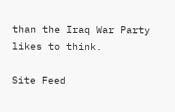than the Iraq War Party likes to think.

Site Feed